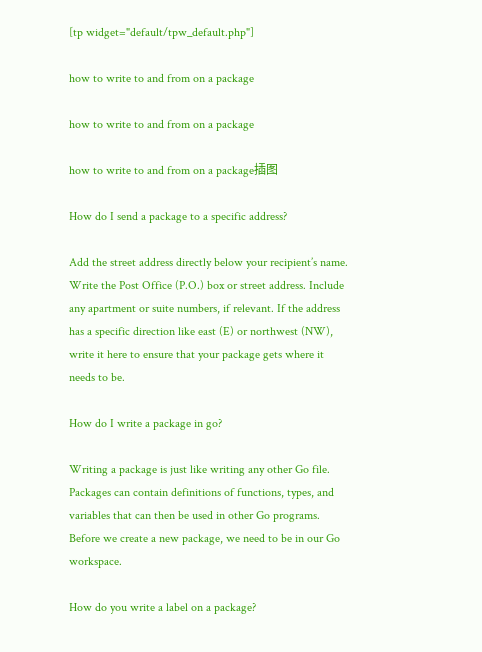[tp widget="default/tpw_default.php"]

how to write to and from on a package

how to write to and from on a package

how to write to and from on a package插图

How do I send a package to a specific address?

Add the street address directly below your recipient’s name. Write the Post Office (P.O.) box or street address. Include any apartment or suite numbers, if relevant. If the address has a specific direction like east (E) or northwest (NW), write it here to ensure that your package gets where it needs to be.

How do I write a package in go?

Writing a package is just like writing any other Go file. Packages can contain definitions of functions, types, and variables that can then be used in other Go programs. Before we create a new package, we need to be in our Go workspace.

How do you write a label on a package?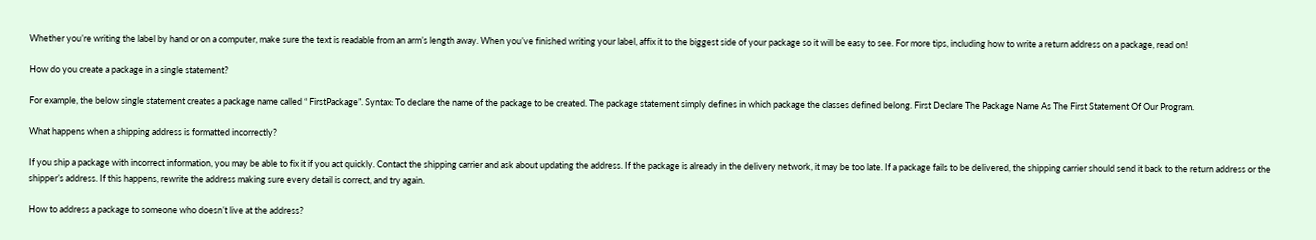Whether you’re writing the label by hand or on a computer, make sure the text is readable from an arm’s length away. When you’ve finished writing your label, affix it to the biggest side of your package so it will be easy to see. For more tips, including how to write a return address on a package, read on!

How do you create a package in a single statement?

For example, the below single statement creates a package name called “ FirstPackage”. Syntax: To declare the name of the package to be created. The package statement simply defines in which package the classes defined belong. First Declare The Package Name As The First Statement Of Our Program.

What happens when a shipping address is formatted incorrectly?

If you ship a package with incorrect information, you may be able to fix it if you act quickly. Contact the shipping carrier and ask about updating the address. If the package is already in the delivery network, it may be too late. If a package fails to be delivered, the shipping carrier should send it back to the return address or the shipper’s address. If this happens, rewrite the address making sure every detail is correct, and try again.

How to address a package to someone who doesn’t live at the address?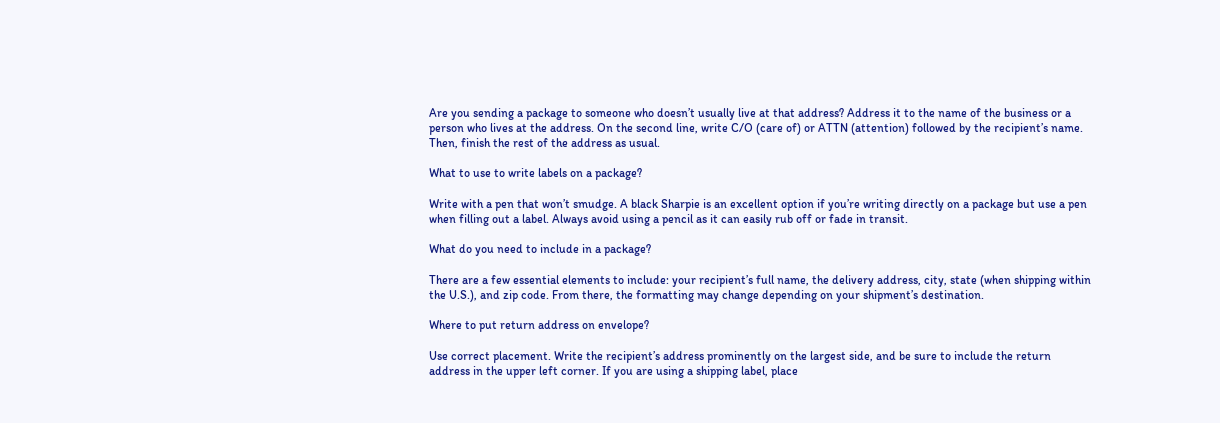Are you sending a package to someone who doesn’t usually live at that address? Address it to the name of the business or a person who lives at the address. On the second line, write C/O (care of) or ATTN (attention) followed by the recipient’s name. Then, finish the rest of the address as usual.

What to use to write labels on a package?

Write with a pen that won’t smudge. A black Sharpie is an excellent option if you’re writing directly on a package but use a pen when filling out a label. Always avoid using a pencil as it can easily rub off or fade in transit.

What do you need to include in a package?

There are a few essential elements to include: your recipient’s full name, the delivery address, city, state (when shipping within the U.S.), and zip code. From there, the formatting may change depending on your shipment’s destination.

Where to put return address on envelope?

Use correct placement. Write the recipient’s address prominently on the largest side, and be sure to include the return address in the upper left corner. If you are using a shipping label, place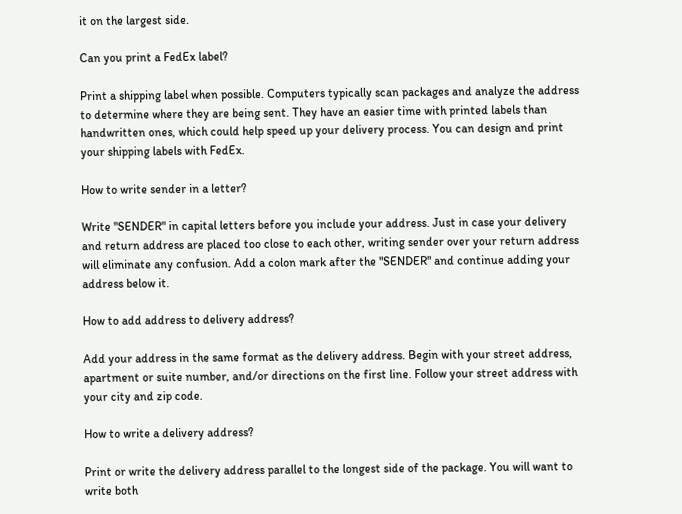it on the largest side.

Can you print a FedEx label?

Print a shipping label when possible. Computers typically scan packages and analyze the address to determine where they are being sent. They have an easier time with printed labels than handwritten ones, which could help speed up your delivery process. You can design and print your shipping labels with FedEx.

How to write sender in a letter?

Write "SENDER" in capital letters before you include your address. Just in case your delivery and return address are placed too close to each other, writing sender over your return address will eliminate any confusion. Add a colon mark after the "SENDER" and continue adding your address below it.

How to add address to delivery address?

Add your address in the same format as the delivery address. Begin with your street address, apartment or suite number, and/or directions on the first line. Follow your street address with your city and zip code.

How to write a delivery address?

Print or write the delivery address parallel to the longest side of the package. You will want to write both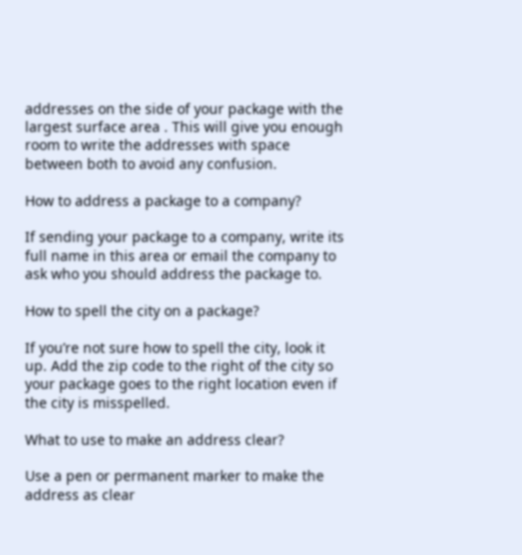addresses on the side of your package with the largest surface area . This will give you enough room to write the addresses with space between both to avoid any confusion.

How to address a package to a company?

If sending your package to a company, write its full name in this area or email the company to ask who you should address the package to.

How to spell the city on a package?

If you’re not sure how to spell the city, look it up. Add the zip code to the right of the city so your package goes to the right location even if the city is misspelled.

What to use to make an address clear?

Use a pen or permanent marker to make the address as clear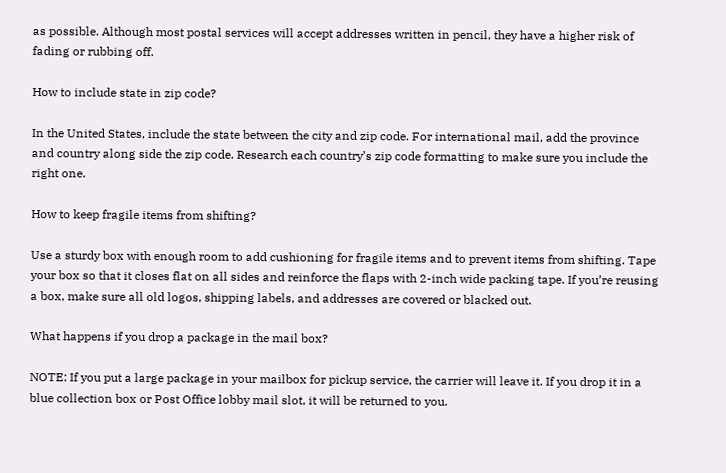as possible. Although most postal services will accept addresses written in pencil, they have a higher risk of fading or rubbing off.

How to include state in zip code?

In the United States, include the state between the city and zip code. For international mail, add the province and country along side the zip code. Research each country’s zip code formatting to make sure you include the right one.

How to keep fragile items from shifting?

Use a sturdy box with enough room to add cushioning for fragile items and to prevent items from shifting. Tape your box so that it closes flat on all sides and reinforce the flaps with 2-inch wide packing tape. If you’re reusing a box, make sure all old logos, shipping labels, and addresses are covered or blacked out.

What happens if you drop a package in the mail box?

NOTE: If you put a large package in your mailbox for pickup service, the carrier will leave it. If you drop it in a blue collection box or Post Office lobby mail slot, it will be returned to you.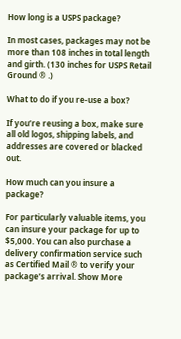How long is a USPS package?

In most cases, packages may not be more than 108 inches in total length and girth. (130 inches for USPS Retail Ground ® .)

What to do if you re-use a box?

If you’re reusing a box, make sure all old logos, shipping labels, and addresses are covered or blacked out.

How much can you insure a package?

For particularly valuable items, you can insure your package for up to $5,000. You can also purchase a delivery confirmation service such as Certified Mail ® to verify your package’s arrival. Show More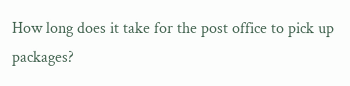How long does it take for the post office to pick up packages?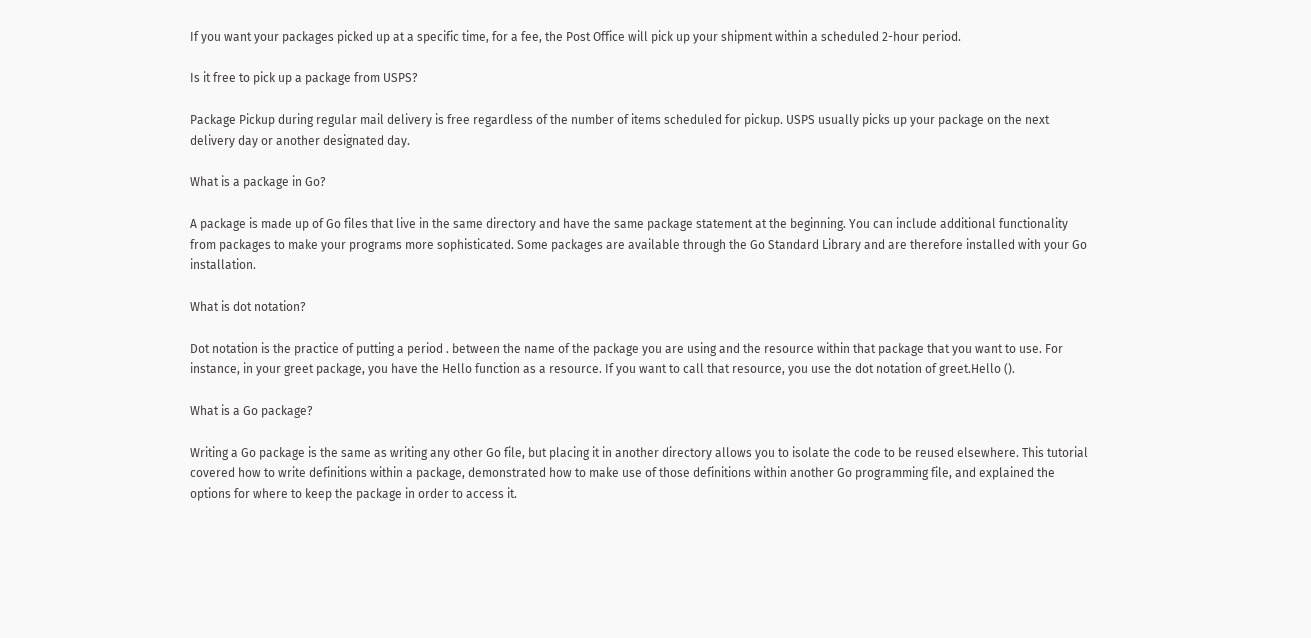If you want your packages picked up at a specific time, for a fee, the Post Office will pick up your shipment within a scheduled 2-hour period.

Is it free to pick up a package from USPS?

Package Pickup during regular mail delivery is free regardless of the number of items scheduled for pickup. USPS usually picks up your package on the next delivery day or another designated day.

What is a package in Go?

A package is made up of Go files that live in the same directory and have the same package statement at the beginning. You can include additional functionality from packages to make your programs more sophisticated. Some packages are available through the Go Standard Library and are therefore installed with your Go installation.

What is dot notation?

Dot notation is the practice of putting a period . between the name of the package you are using and the resource within that package that you want to use. For instance, in your greet package, you have the Hello function as a resource. If you want to call that resource, you use the dot notation of greet.Hello ().

What is a Go package?

Writing a Go package is the same as writing any other Go file, but placing it in another directory allows you to isolate the code to be reused elsewhere. This tutorial covered how to write definitions within a package, demonstrated how to make use of those definitions within another Go programming file, and explained the options for where to keep the package in order to access it.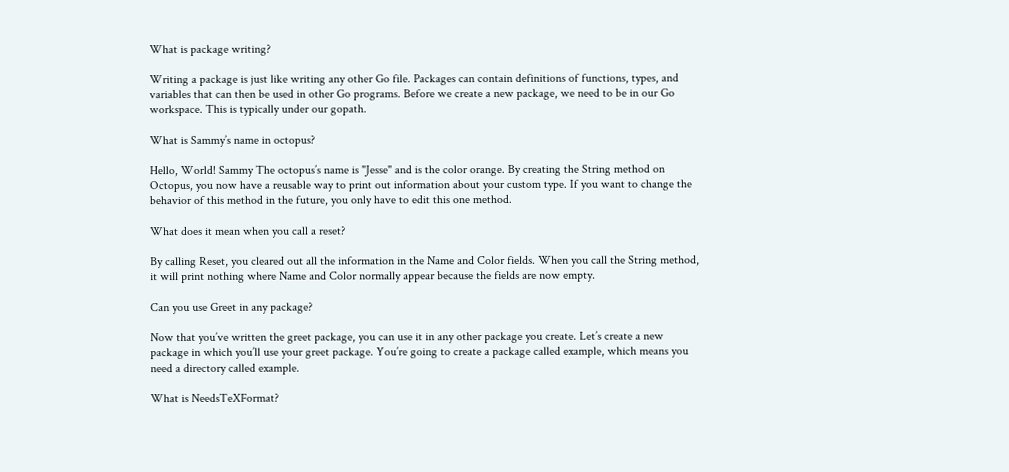What is package writing?

Writing a package is just like writing any other Go file. Packages can contain definitions of functions, types, and variables that can then be used in other Go programs. Before we create a new package, we need to be in our Go workspace. This is typically under our gopath.

What is Sammy’s name in octopus?

Hello, World! Sammy The octopus’s name is "Jesse" and is the color orange. By creating the String method on Octopus, you now have a reusable way to print out information about your custom type. If you want to change the behavior of this method in the future, you only have to edit this one method.

What does it mean when you call a reset?

By calling Reset, you cleared out all the information in the Name and Color fields. When you call the String method, it will print nothing where Name and Color normally appear because the fields are now empty.

Can you use Greet in any package?

Now that you’ve written the greet package, you can use it in any other package you create. Let’s create a new package in which you’ll use your greet package. You’re going to create a package called example, which means you need a directory called example.

What is NeedsTeXFormat?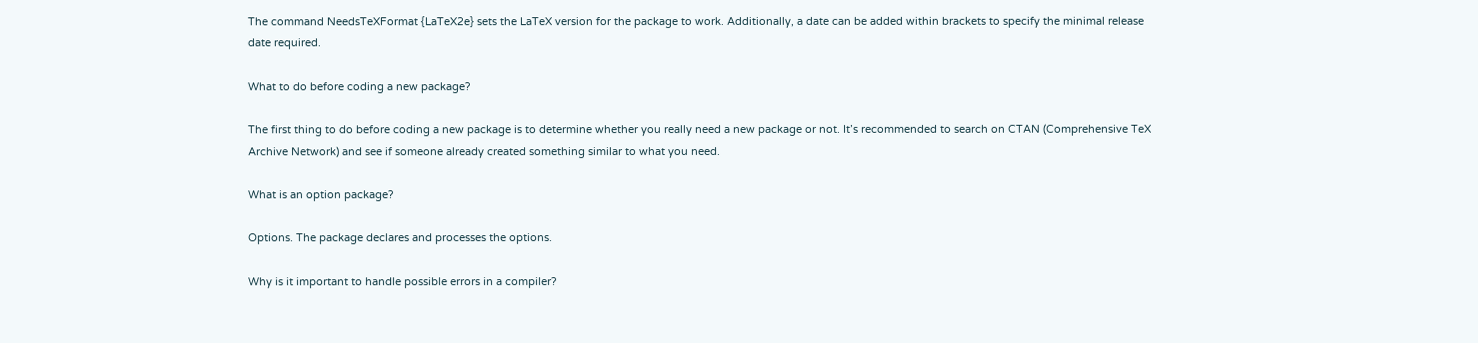The command NeedsTeXFormat {LaTeX2e} sets the LaTeX version for the package to work. Additionally, a date can be added within brackets to specify the minimal release date required.

What to do before coding a new package?

The first thing to do before coding a new package is to determine whether you really need a new package or not. It’s recommended to search on CTAN (Comprehensive TeX Archive Network) and see if someone already created something similar to what you need.

What is an option package?

Options. The package declares and processes the options.

Why is it important to handle possible errors in a compiler?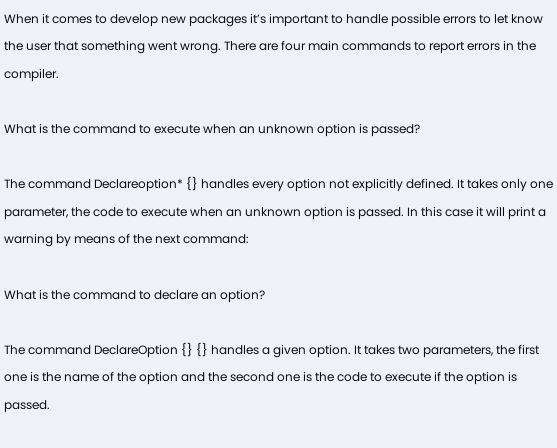When it comes to develop new packages it’s important to handle possible errors to let know the user that something went wrong. There are four main commands to report errors in the compiler.

What is the command to execute when an unknown option is passed?

The command Declareoption* {} handles every option not explicitly defined. It takes only one parameter, the code to execute when an unknown option is passed. In this case it will print a warning by means of the next command:

What is the command to declare an option?

The command DeclareOption {} {} handles a given option. It takes two parameters, the first one is the name of the option and the second one is the code to execute if the option is passed.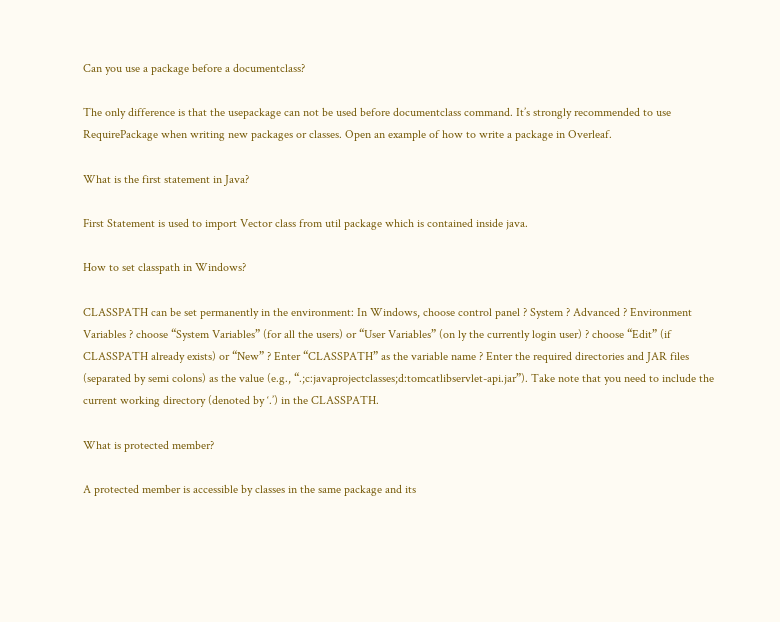Can you use a package before a documentclass?

The only difference is that the usepackage can not be used before documentclass command. It’s strongly recommended to use RequirePackage when writing new packages or classes. Open an example of how to write a package in Overleaf.

What is the first statement in Java?

First Statement is used to import Vector class from util package which is contained inside java.

How to set classpath in Windows?

CLASSPATH can be set permanently in the environment: In Windows, choose control panel ? System ? Advanced ? Environment Variables ? choose “System Variables” (for all the users) or “User Variables” (on ly the currently login user) ? choose “Edit” (if CLASSPATH already exists) or “New” ? Enter “CLASSPATH” as the variable name ? Enter the required directories and JAR files (separated by semi colons) as the value (e.g., “.;c:javaprojectclasses;d:tomcatlibservlet-api.jar”). Take note that you need to include the current working directory (denoted by ‘.’) in the CLASSPATH.

What is protected member?

A protected member is accessible by classes in the same package and its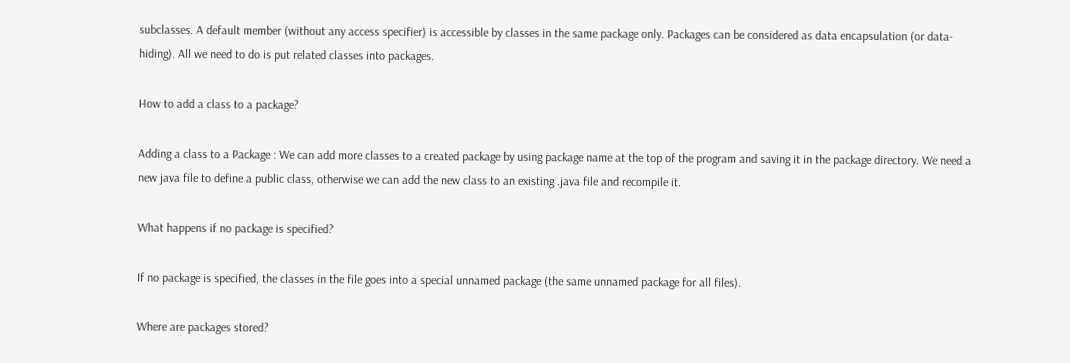subclasses. A default member (without any access specifier) is accessible by classes in the same package only. Packages can be considered as data encapsulation (or data-hiding). All we need to do is put related classes into packages.

How to add a class to a package?

Adding a class to a Package : We can add more classes to a created package by using package name at the top of the program and saving it in the package directory. We need a new java file to define a public class, otherwise we can add the new class to an existing .java file and recompile it.

What happens if no package is specified?

If no package is specified, the classes in the file goes into a special unnamed package (the same unnamed package for all files).

Where are packages stored?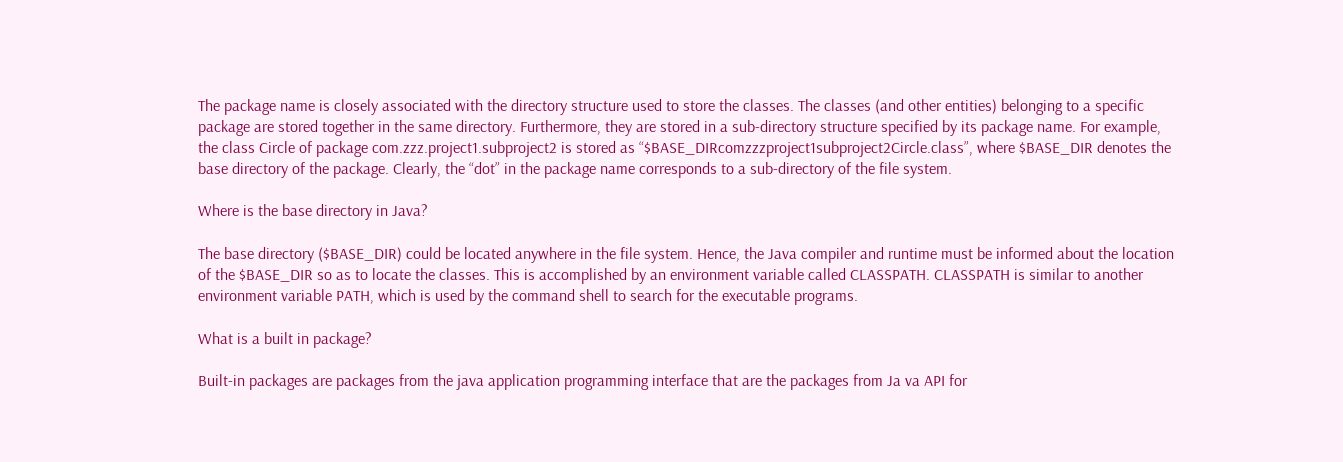The package name is closely associated with the directory structure used to store the classes. The classes (and other entities) belonging to a specific package are stored together in the same directory. Furthermore, they are stored in a sub-directory structure specified by its package name. For example, the class Circle of package com.zzz.project1.subproject2 is stored as “$BASE_DIRcomzzzproject1subproject2Circle.class”, where $BASE_DIR denotes the base directory of the package. Clearly, the “dot” in the package name corresponds to a sub-directory of the file system.

Where is the base directory in Java?

The base directory ($BASE_DIR) could be located anywhere in the file system. Hence, the Java compiler and runtime must be informed about the location of the $BASE_DIR so as to locate the classes. This is accomplished by an environment variable called CLASSPATH. CLASSPATH is similar to another environment variable PATH, which is used by the command shell to search for the executable programs.

What is a built in package?

Built-in packages are packages from the java application programming interface that are the packages from Ja va API for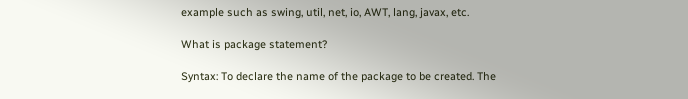example such as swing, util, net, io, AWT, lang, javax, etc.

What is package statement?

Syntax: To declare the name of the package to be created. The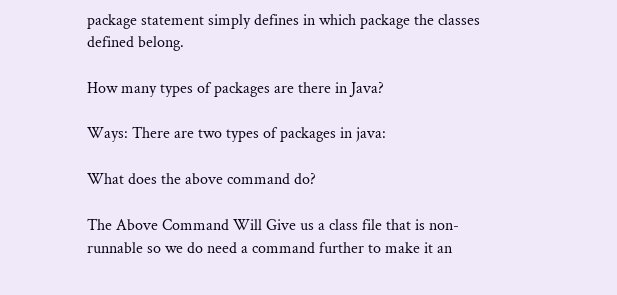package statement simply defines in which package the classes defined belong.

How many types of packages are there in Java?

Ways: There are two types of packages in java:

What does the above command do?

The Above Command Will Give us a class file that is non-runnable so we do need a command further to make it an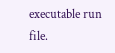executable run file.